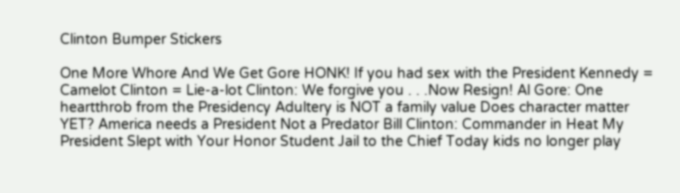Clinton Bumper Stickers

One More Whore And We Get Gore HONK! If you had sex with the President Kennedy = Camelot Clinton = Lie-a-lot Clinton: We forgive you . . .Now Resign! Al Gore: One heartthrob from the Presidency Adultery is NOT a family value Does character matter YET? America needs a President Not a Predator Bill Clinton: Commander in Heat My President Slept with Your Honor Student Jail to the Chief Today kids no longer play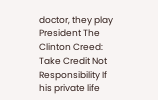doctor, they play President The Clinton Creed: Take Credit Not Responsibility If his private life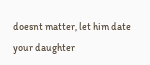doesnt matter, let him date your daughter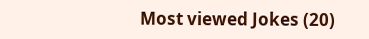Most viewed Jokes (20)